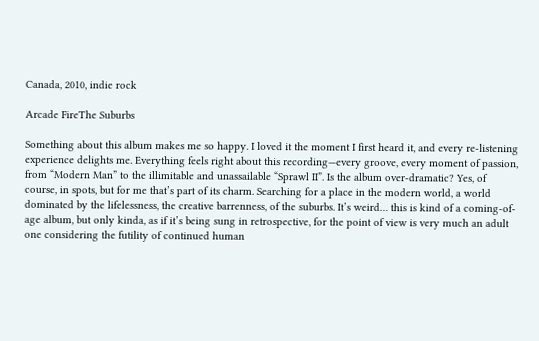Canada, 2010, indie rock

Arcade FireThe Suburbs

Something about this album makes me so happy. I loved it the moment I first heard it, and every re-listening experience delights me. Everything feels right about this recording—every groove, every moment of passion, from “Modern Man” to the illimitable and unassailable “Sprawl II”. Is the album over-dramatic? Yes, of course, in spots, but for me that’s part of its charm. Searching for a place in the modern world, a world dominated by the lifelessness, the creative barrenness, of the suburbs. It’s weird… this is kind of a coming-of-age album, but only kinda, as if it’s being sung in retrospective, for the point of view is very much an adult one considering the futility of continued human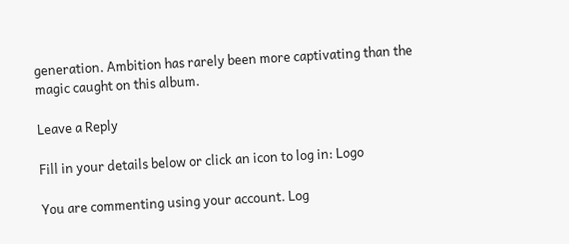generation. Ambition has rarely been more captivating than the magic caught on this album.

Leave a Reply

Fill in your details below or click an icon to log in: Logo

You are commenting using your account. Log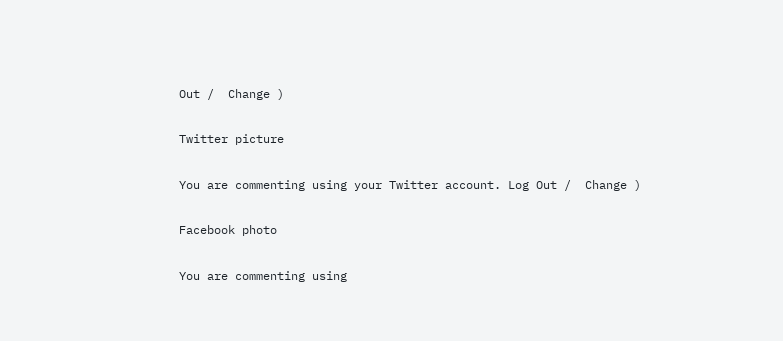Out /  Change )

Twitter picture

You are commenting using your Twitter account. Log Out /  Change )

Facebook photo

You are commenting using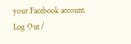your Facebook account. Log Out /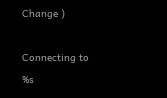Change )

Connecting to %s